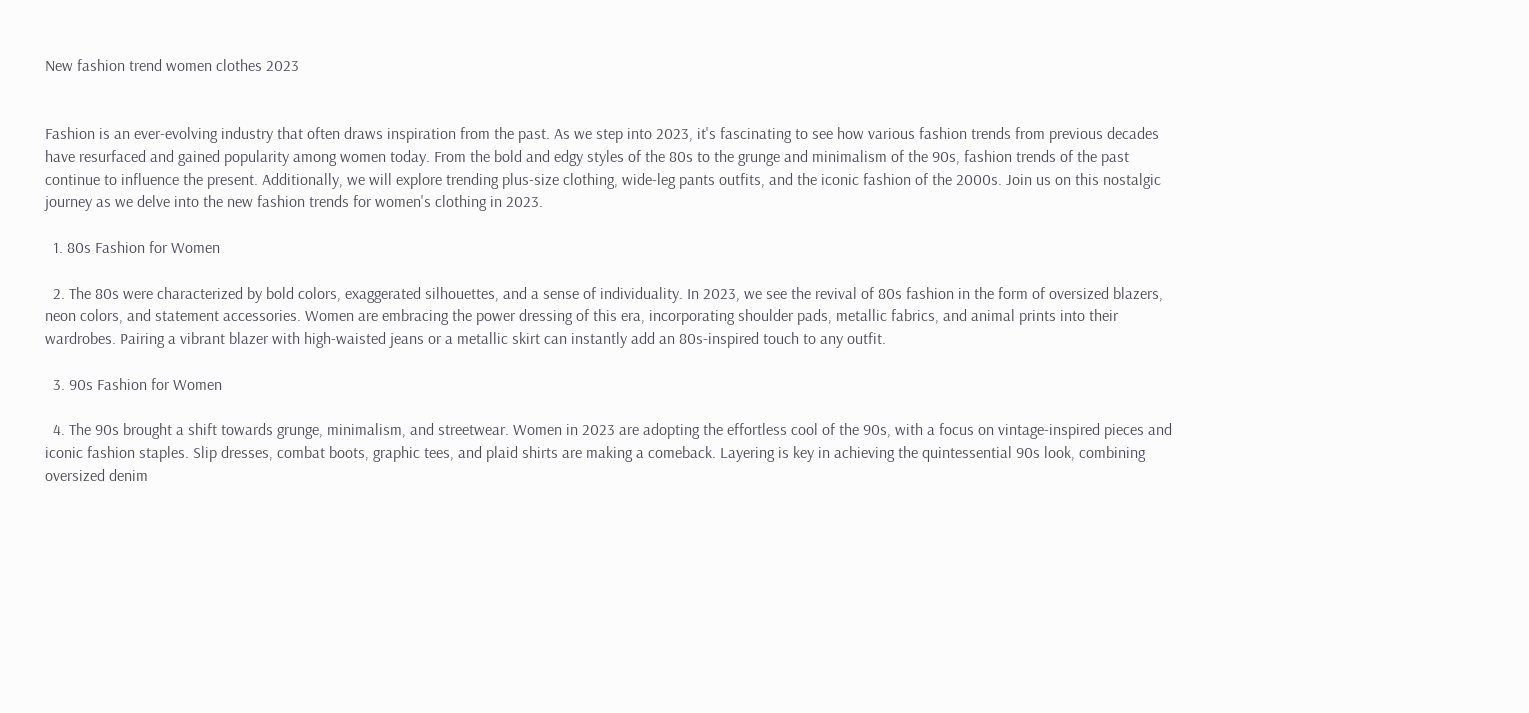New fashion trend women clothes 2023


Fashion is an ever-evolving industry that often draws inspiration from the past. As we step into 2023, it's fascinating to see how various fashion trends from previous decades have resurfaced and gained popularity among women today. From the bold and edgy styles of the 80s to the grunge and minimalism of the 90s, fashion trends of the past continue to influence the present. Additionally, we will explore trending plus-size clothing, wide-leg pants outfits, and the iconic fashion of the 2000s. Join us on this nostalgic journey as we delve into the new fashion trends for women's clothing in 2023.

  1. 80s Fashion for Women

  2. The 80s were characterized by bold colors, exaggerated silhouettes, and a sense of individuality. In 2023, we see the revival of 80s fashion in the form of oversized blazers, neon colors, and statement accessories. Women are embracing the power dressing of this era, incorporating shoulder pads, metallic fabrics, and animal prints into their wardrobes. Pairing a vibrant blazer with high-waisted jeans or a metallic skirt can instantly add an 80s-inspired touch to any outfit.

  3. 90s Fashion for Women

  4. The 90s brought a shift towards grunge, minimalism, and streetwear. Women in 2023 are adopting the effortless cool of the 90s, with a focus on vintage-inspired pieces and iconic fashion staples. Slip dresses, combat boots, graphic tees, and plaid shirts are making a comeback. Layering is key in achieving the quintessential 90s look, combining oversized denim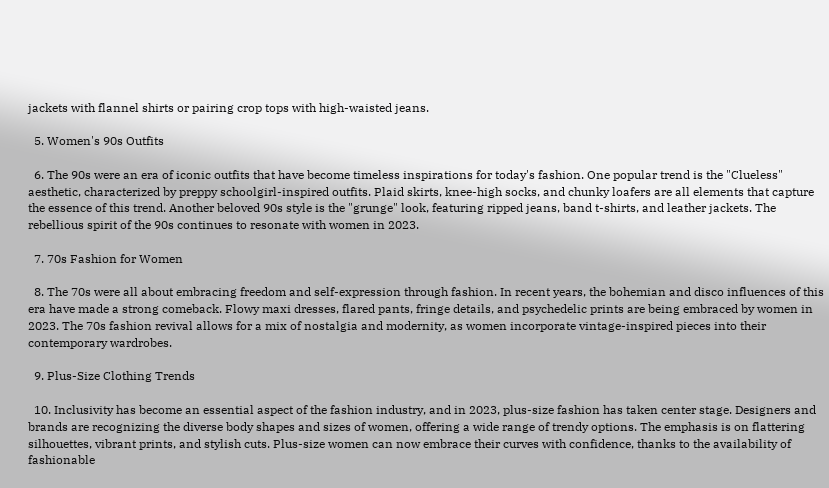jackets with flannel shirts or pairing crop tops with high-waisted jeans.

  5. Women's 90s Outfits

  6. The 90s were an era of iconic outfits that have become timeless inspirations for today's fashion. One popular trend is the "Clueless" aesthetic, characterized by preppy schoolgirl-inspired outfits. Plaid skirts, knee-high socks, and chunky loafers are all elements that capture the essence of this trend. Another beloved 90s style is the "grunge" look, featuring ripped jeans, band t-shirts, and leather jackets. The rebellious spirit of the 90s continues to resonate with women in 2023.

  7. 70s Fashion for Women

  8. The 70s were all about embracing freedom and self-expression through fashion. In recent years, the bohemian and disco influences of this era have made a strong comeback. Flowy maxi dresses, flared pants, fringe details, and psychedelic prints are being embraced by women in 2023. The 70s fashion revival allows for a mix of nostalgia and modernity, as women incorporate vintage-inspired pieces into their contemporary wardrobes.

  9. Plus-Size Clothing Trends

  10. Inclusivity has become an essential aspect of the fashion industry, and in 2023, plus-size fashion has taken center stage. Designers and brands are recognizing the diverse body shapes and sizes of women, offering a wide range of trendy options. The emphasis is on flattering silhouettes, vibrant prints, and stylish cuts. Plus-size women can now embrace their curves with confidence, thanks to the availability of fashionable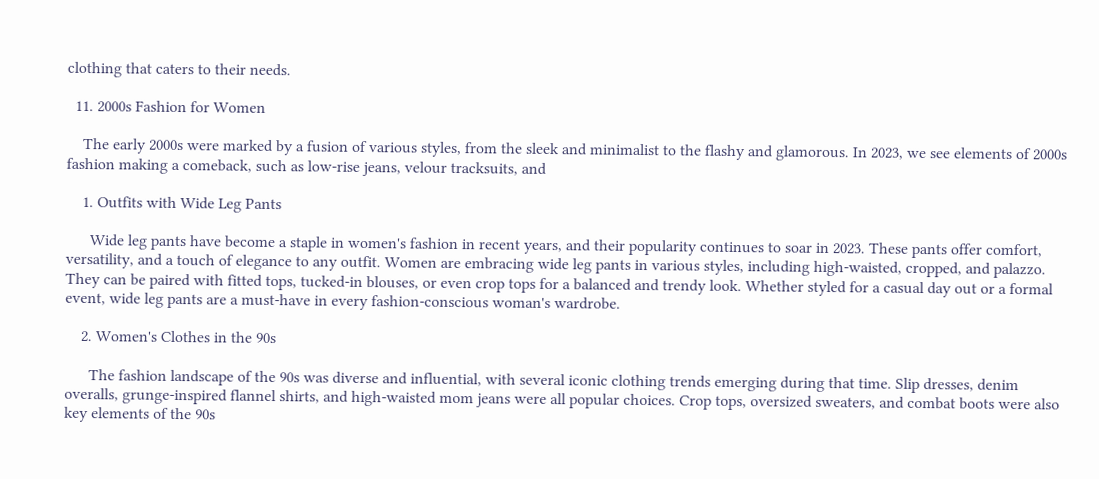clothing that caters to their needs.

  11. 2000s Fashion for Women

    The early 2000s were marked by a fusion of various styles, from the sleek and minimalist to the flashy and glamorous. In 2023, we see elements of 2000s fashion making a comeback, such as low-rise jeans, velour tracksuits, and

    1. Outfits with Wide Leg Pants

      Wide leg pants have become a staple in women's fashion in recent years, and their popularity continues to soar in 2023. These pants offer comfort, versatility, and a touch of elegance to any outfit. Women are embracing wide leg pants in various styles, including high-waisted, cropped, and palazzo. They can be paired with fitted tops, tucked-in blouses, or even crop tops for a balanced and trendy look. Whether styled for a casual day out or a formal event, wide leg pants are a must-have in every fashion-conscious woman's wardrobe.

    2. Women's Clothes in the 90s

      The fashion landscape of the 90s was diverse and influential, with several iconic clothing trends emerging during that time. Slip dresses, denim overalls, grunge-inspired flannel shirts, and high-waisted mom jeans were all popular choices. Crop tops, oversized sweaters, and combat boots were also key elements of the 90s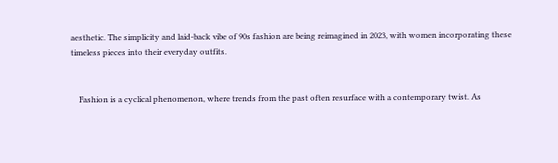aesthetic. The simplicity and laid-back vibe of 90s fashion are being reimagined in 2023, with women incorporating these timeless pieces into their everyday outfits.


    Fashion is a cyclical phenomenon, where trends from the past often resurface with a contemporary twist. As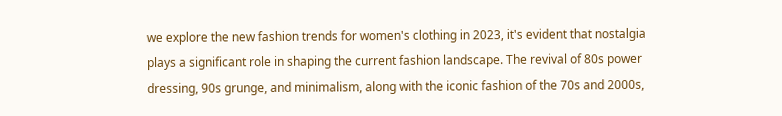we explore the new fashion trends for women's clothing in 2023, it's evident that nostalgia plays a significant role in shaping the current fashion landscape. The revival of 80s power dressing, 90s grunge, and minimalism, along with the iconic fashion of the 70s and 2000s,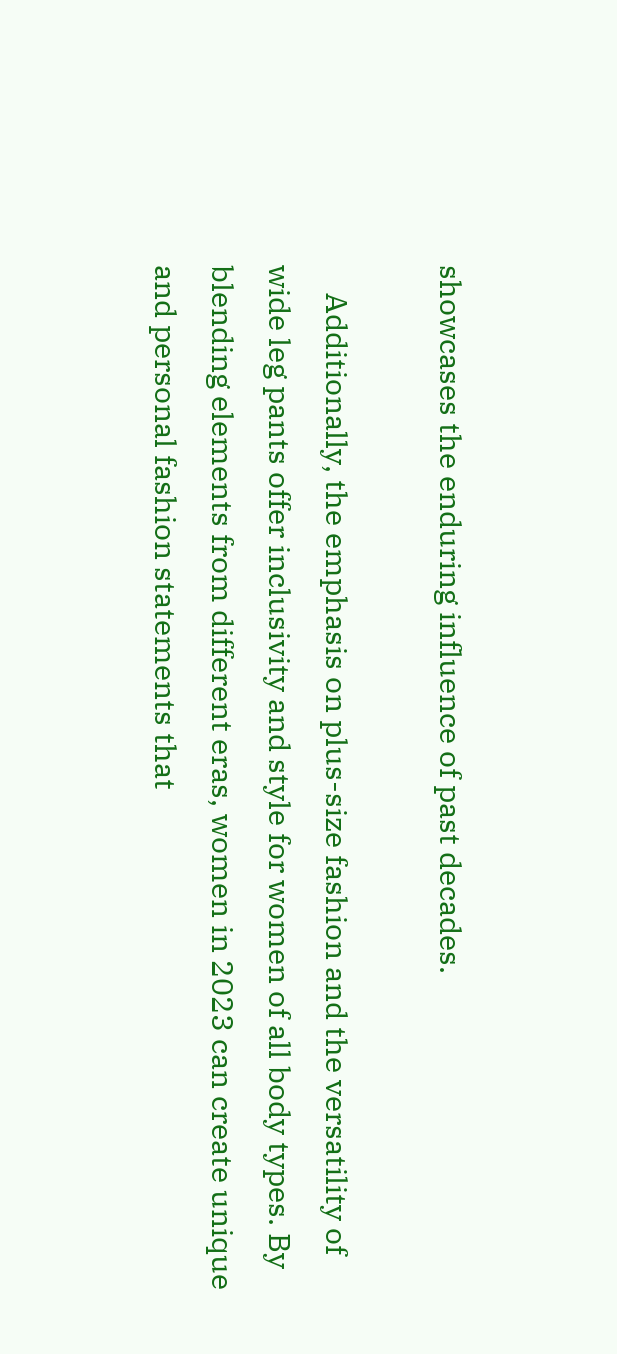showcases the enduring influence of past decades.

    Additionally, the emphasis on plus-size fashion and the versatility of wide leg pants offer inclusivity and style for women of all body types. By blending elements from different eras, women in 2023 can create unique and personal fashion statements that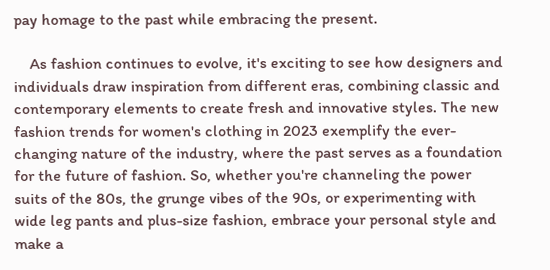pay homage to the past while embracing the present.

    As fashion continues to evolve, it's exciting to see how designers and individuals draw inspiration from different eras, combining classic and contemporary elements to create fresh and innovative styles. The new fashion trends for women's clothing in 2023 exemplify the ever-changing nature of the industry, where the past serves as a foundation for the future of fashion. So, whether you're channeling the power suits of the 80s, the grunge vibes of the 90s, or experimenting with wide leg pants and plus-size fashion, embrace your personal style and make a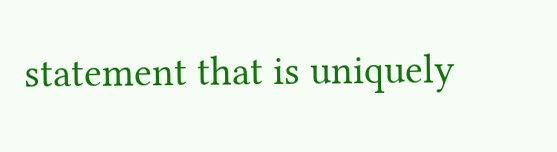statement that is uniquely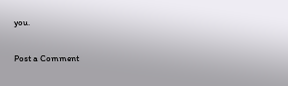you.

Post a Comment